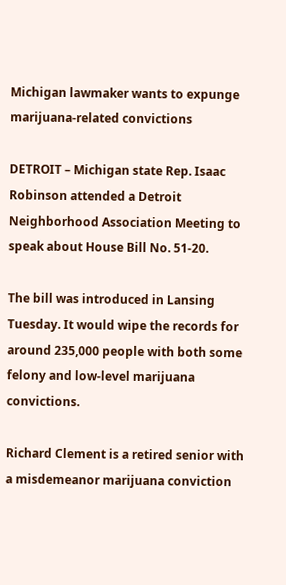Michigan lawmaker wants to expunge marijuana-related convictions

DETROIT – Michigan state Rep. Isaac Robinson attended a Detroit Neighborhood Association Meeting to speak about House Bill No. 51-20.

The bill was introduced in Lansing Tuesday. It would wipe the records for around 235,000 people with both some felony and low-level marijuana convictions.

Richard Clement is a retired senior with a misdemeanor marijuana conviction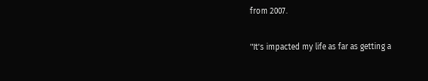from 2007.

"It's impacted my life as far as getting a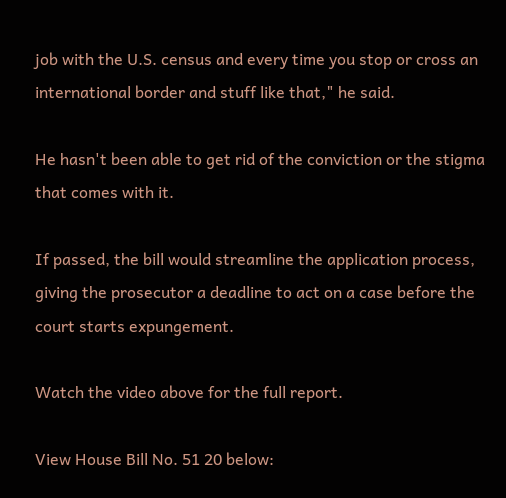job with the U.S. census and every time you stop or cross an international border and stuff like that," he said.

He hasn't been able to get rid of the conviction or the stigma that comes with it.

If passed, the bill would streamline the application process, giving the prosecutor a deadline to act on a case before the court starts expungement.

Watch the video above for the full report.

View House Bill No. 51 20 below: